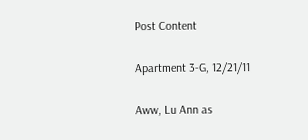Post Content

Apartment 3-G, 12/21/11

Aww, Lu Ann as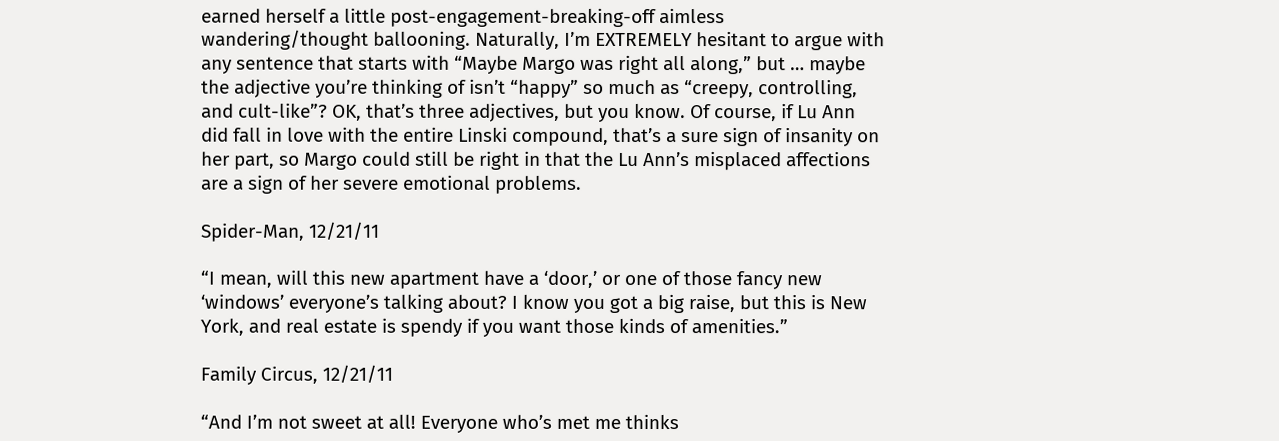earned herself a little post-engagement-breaking-off aimless wandering/thought ballooning. Naturally, I’m EXTREMELY hesitant to argue with any sentence that starts with “Maybe Margo was right all along,” but … maybe the adjective you’re thinking of isn’t “happy” so much as “creepy, controlling, and cult-like”? OK, that’s three adjectives, but you know. Of course, if Lu Ann did fall in love with the entire Linski compound, that’s a sure sign of insanity on her part, so Margo could still be right in that the Lu Ann’s misplaced affections are a sign of her severe emotional problems.

Spider-Man, 12/21/11

“I mean, will this new apartment have a ‘door,’ or one of those fancy new ‘windows’ everyone’s talking about? I know you got a big raise, but this is New York, and real estate is spendy if you want those kinds of amenities.”

Family Circus, 12/21/11

“And I’m not sweet at all! Everyone who’s met me thinks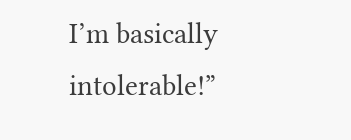I’m basically intolerable!”